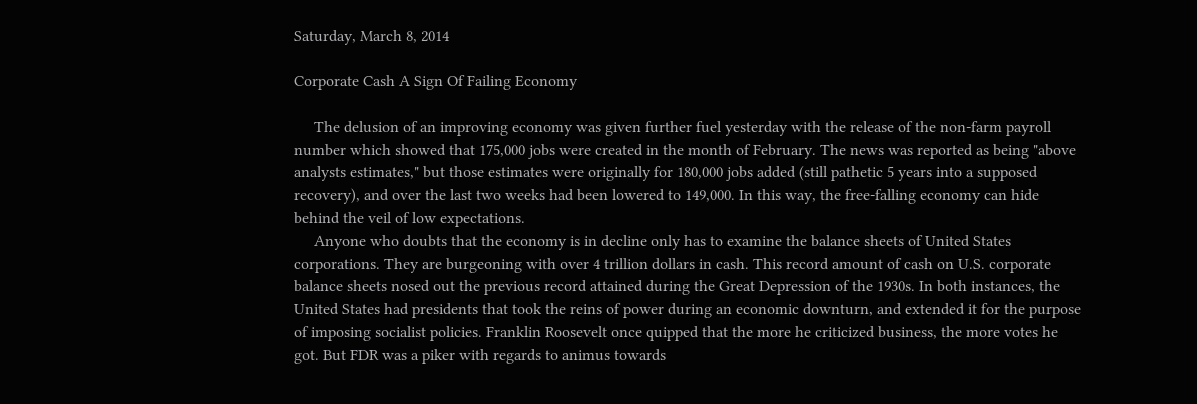Saturday, March 8, 2014

Corporate Cash A Sign Of Failing Economy

     The delusion of an improving economy was given further fuel yesterday with the release of the non-farm payroll number which showed that 175,000 jobs were created in the month of February. The news was reported as being "above analysts estimates," but those estimates were originally for 180,000 jobs added (still pathetic 5 years into a supposed recovery), and over the last two weeks had been lowered to 149,000. In this way, the free-falling economy can hide behind the veil of low expectations.
     Anyone who doubts that the economy is in decline only has to examine the balance sheets of United States corporations. They are burgeoning with over 4 trillion dollars in cash. This record amount of cash on U.S. corporate balance sheets nosed out the previous record attained during the Great Depression of the 1930s. In both instances, the United States had presidents that took the reins of power during an economic downturn, and extended it for the purpose of imposing socialist policies. Franklin Roosevelt once quipped that the more he criticized business, the more votes he got. But FDR was a piker with regards to animus towards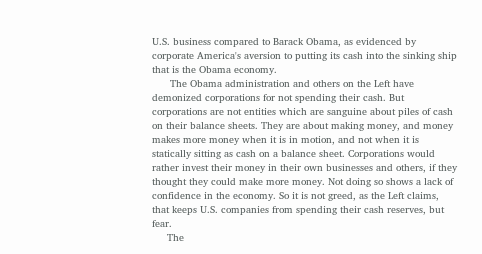U.S. business compared to Barack Obama, as evidenced by corporate America's aversion to putting its cash into the sinking ship that is the Obama economy.
      The Obama administration and others on the Left have demonized corporations for not spending their cash. But corporations are not entities which are sanguine about piles of cash on their balance sheets. They are about making money, and money makes more money when it is in motion, and not when it is statically sitting as cash on a balance sheet. Corporations would rather invest their money in their own businesses and others, if they thought they could make more money. Not doing so shows a lack of confidence in the economy. So it is not greed, as the Left claims, that keeps U.S. companies from spending their cash reserves, but fear.
     The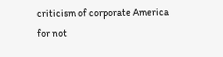criticism of corporate America for not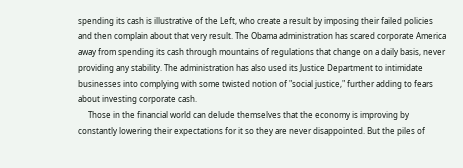spending its cash is illustrative of the Left, who create a result by imposing their failed policies and then complain about that very result. The Obama administration has scared corporate America away from spending its cash through mountains of regulations that change on a daily basis, never providing any stability. The administration has also used its Justice Department to intimidate businesses into complying with some twisted notion of "social justice," further adding to fears about investing corporate cash.
     Those in the financial world can delude themselves that the economy is improving by constantly lowering their expectations for it so they are never disappointed. But the piles of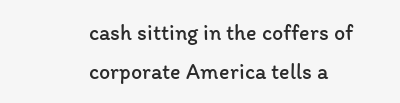cash sitting in the coffers of corporate America tells a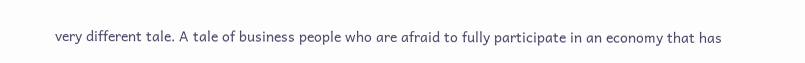very different tale. A tale of business people who are afraid to fully participate in an economy that has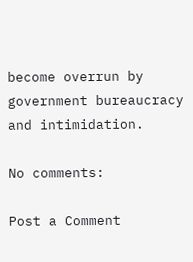become overrun by government bureaucracy and intimidation.

No comments:

Post a Comment